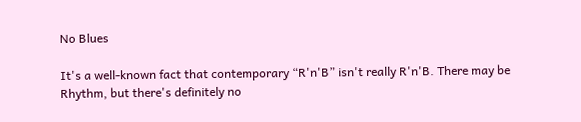No Blues

It's a well-known fact that contemporary “R'n'B” isn't really R'n'B. There may be Rhythm, but there's definitely no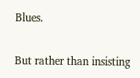Blues.

But rather than insisting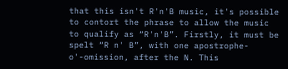that this isn't R'n'B music, it's possible to contort the phrase to allow the music to qualify as “R'n'B”. Firstly, it must be spelt “R n' B”, with one apostrophe-o'-omission, after the N. This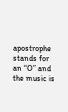apostrophe stands for an “O” and the music is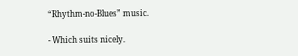“Rhythm-no-Blues” music.

- Which suits nicely.